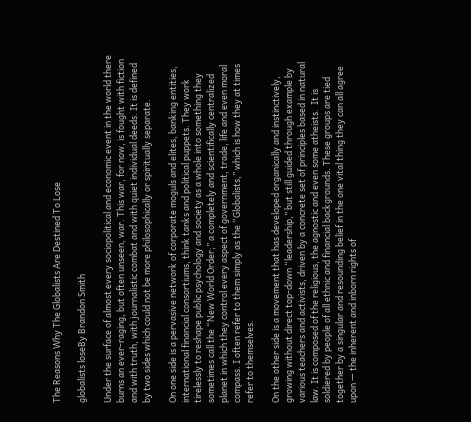The Reasons Why The Globalists Are Destined To Lose

globalists loseBy Brandon Smith

Under the surface of almost every sociopolitical and economic event in the world there burns an ever-raging, but often unseen, war. This war, for now, is fought with fiction and with truth, with journalistic combat and with quiet individual deeds. It is defined by two sides which could not be more philosophically or spiritually separate.

On one side is a pervasive network of corporate moguls and elites, banking entities, international financial consortiums, think tanks and political puppets. They work tirelessly to reshape public psychology and society as a whole into something they sometimes call the “New World Order;” a completely and scientifically centralized planet in which they control every aspect of government, trade, life and even moral compass. I often refer to them simply as the “Globalists,” which is how they at times refer to themselves.

On the other side is a movement that has developed organically and instinctively, growing without direct top-down “leadership,” but still guided through example by various teachers and activists, driven by a concrete set of principles based in natural law. It is composed of the religious, the agnostic and even some atheists.  It is soldiered by people of all ethnic and financial backgrounds. These groups are tied together by a singular and resounding belief in the one vital thing they can all agree upon — the inherent and inborn rights of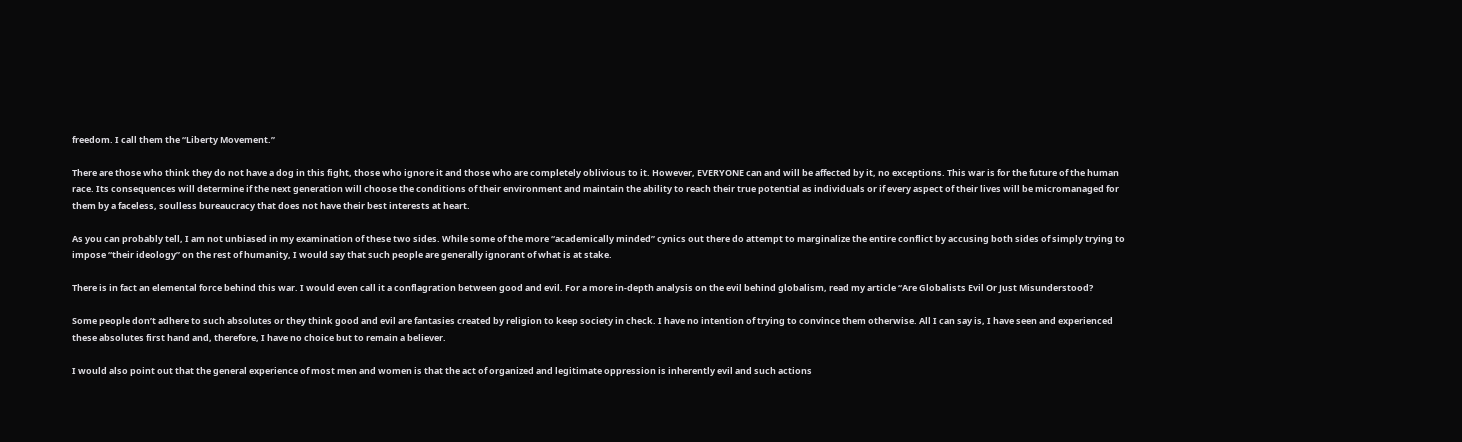freedom. I call them the “Liberty Movement.”

There are those who think they do not have a dog in this fight, those who ignore it and those who are completely oblivious to it. However, EVERYONE can and will be affected by it, no exceptions. This war is for the future of the human race. Its consequences will determine if the next generation will choose the conditions of their environment and maintain the ability to reach their true potential as individuals or if every aspect of their lives will be micromanaged for them by a faceless, soulless bureaucracy that does not have their best interests at heart.

As you can probably tell, I am not unbiased in my examination of these two sides. While some of the more “academically minded” cynics out there do attempt to marginalize the entire conflict by accusing both sides of simply trying to impose “their ideology” on the rest of humanity, I would say that such people are generally ignorant of what is at stake.

There is in fact an elemental force behind this war. I would even call it a conflagration between good and evil. For a more in-depth analysis on the evil behind globalism, read my article “Are Globalists Evil Or Just Misunderstood?

Some people don’t adhere to such absolutes or they think good and evil are fantasies created by religion to keep society in check. I have no intention of trying to convince them otherwise. All I can say is, I have seen and experienced these absolutes first hand and, therefore, I have no choice but to remain a believer.

I would also point out that the general experience of most men and women is that the act of organized and legitimate oppression is inherently evil and such actions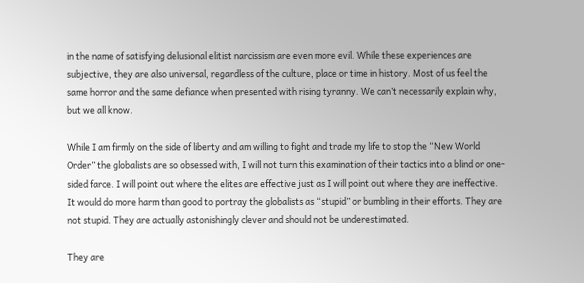in the name of satisfying delusional elitist narcissism are even more evil. While these experiences are subjective, they are also universal, regardless of the culture, place or time in history. Most of us feel the same horror and the same defiance when presented with rising tyranny. We can’t necessarily explain why, but we all know.

While I am firmly on the side of liberty and am willing to fight and trade my life to stop the “New World Order” the globalists are so obsessed with, I will not turn this examination of their tactics into a blind or one-sided farce. I will point out where the elites are effective just as I will point out where they are ineffective. It would do more harm than good to portray the globalists as “stupid” or bumbling in their efforts. They are not stupid. They are actually astonishingly clever and should not be underestimated.

They are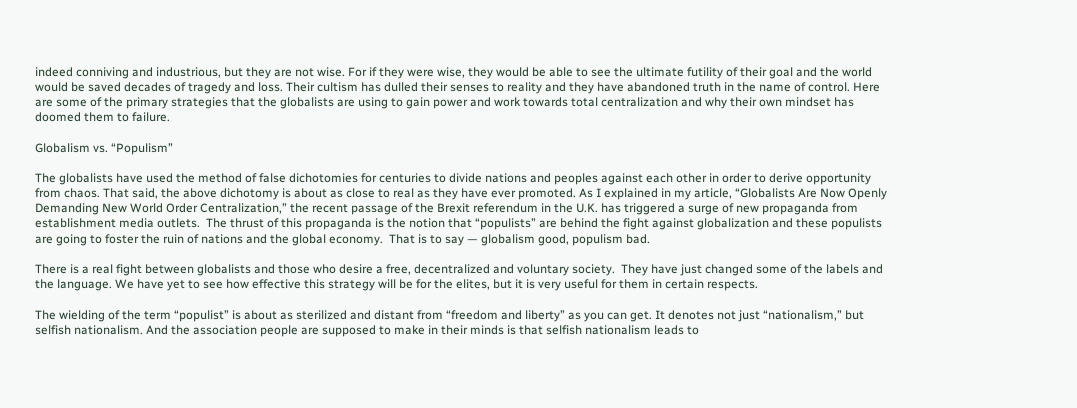indeed conniving and industrious, but they are not wise. For if they were wise, they would be able to see the ultimate futility of their goal and the world would be saved decades of tragedy and loss. Their cultism has dulled their senses to reality and they have abandoned truth in the name of control. Here are some of the primary strategies that the globalists are using to gain power and work towards total centralization and why their own mindset has doomed them to failure.

Globalism vs. “Populism”

The globalists have used the method of false dichotomies for centuries to divide nations and peoples against each other in order to derive opportunity from chaos. That said, the above dichotomy is about as close to real as they have ever promoted. As I explained in my article, “Globalists Are Now Openly Demanding New World Order Centralization,” the recent passage of the Brexit referendum in the U.K. has triggered a surge of new propaganda from establishment media outlets.  The thrust of this propaganda is the notion that “populists” are behind the fight against globalization and these populists are going to foster the ruin of nations and the global economy.  That is to say — globalism good, populism bad.

There is a real fight between globalists and those who desire a free, decentralized and voluntary society.  They have just changed some of the labels and the language. We have yet to see how effective this strategy will be for the elites, but it is very useful for them in certain respects.

The wielding of the term “populist” is about as sterilized and distant from “freedom and liberty” as you can get. It denotes not just “nationalism,” but selfish nationalism. And the association people are supposed to make in their minds is that selfish nationalism leads to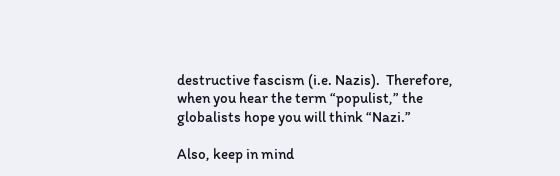destructive fascism (i.e. Nazis).  Therefore, when you hear the term “populist,” the globalists hope you will think “Nazi.”

Also, keep in mind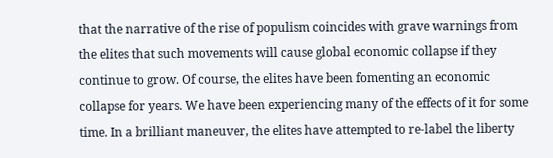that the narrative of the rise of populism coincides with grave warnings from the elites that such movements will cause global economic collapse if they continue to grow. Of course, the elites have been fomenting an economic collapse for years. We have been experiencing many of the effects of it for some time. In a brilliant maneuver, the elites have attempted to re-label the liberty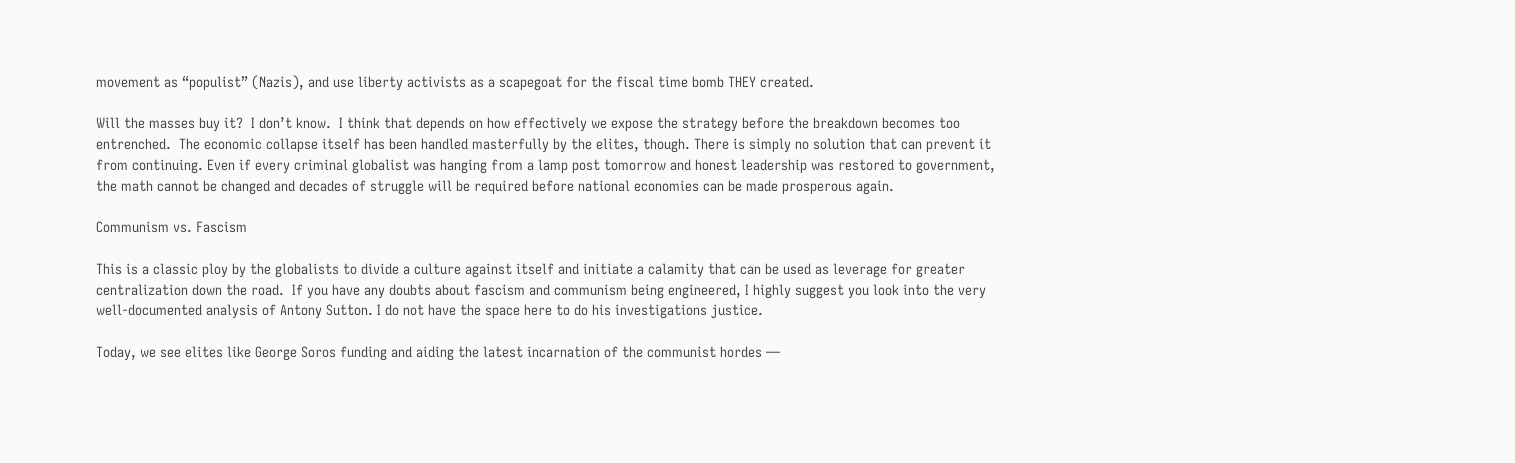movement as “populist” (Nazis), and use liberty activists as a scapegoat for the fiscal time bomb THEY created.

Will the masses buy it?  I don’t know.  I think that depends on how effectively we expose the strategy before the breakdown becomes too entrenched.  The economic collapse itself has been handled masterfully by the elites, though. There is simply no solution that can prevent it from continuing. Even if every criminal globalist was hanging from a lamp post tomorrow and honest leadership was restored to government, the math cannot be changed and decades of struggle will be required before national economies can be made prosperous again.

Communism vs. Fascism

This is a classic ploy by the globalists to divide a culture against itself and initiate a calamity that can be used as leverage for greater centralization down the road.  If you have any doubts about fascism and communism being engineered, I highly suggest you look into the very well-documented analysis of Antony Sutton. I do not have the space here to do his investigations justice.

Today, we see elites like George Soros funding and aiding the latest incarnation of the communist hordes —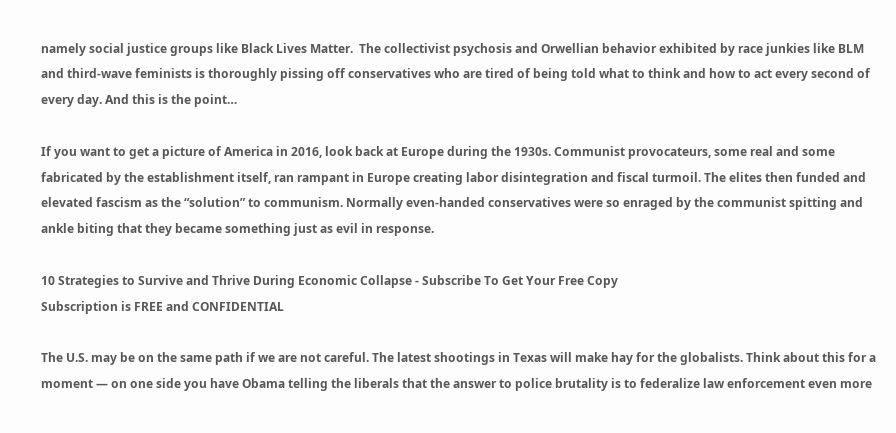namely social justice groups like Black Lives Matter.  The collectivist psychosis and Orwellian behavior exhibited by race junkies like BLM and third-wave feminists is thoroughly pissing off conservatives who are tired of being told what to think and how to act every second of every day. And this is the point…

If you want to get a picture of America in 2016, look back at Europe during the 1930s. Communist provocateurs, some real and some fabricated by the establishment itself, ran rampant in Europe creating labor disintegration and fiscal turmoil. The elites then funded and elevated fascism as the “solution” to communism. Normally even-handed conservatives were so enraged by the communist spitting and ankle biting that they became something just as evil in response.

10 Strategies to Survive and Thrive During Economic Collapse - Subscribe To Get Your Free Copy
Subscription is FREE and CONFIDENTIAL

The U.S. may be on the same path if we are not careful. The latest shootings in Texas will make hay for the globalists. Think about this for a moment — on one side you have Obama telling the liberals that the answer to police brutality is to federalize law enforcement even more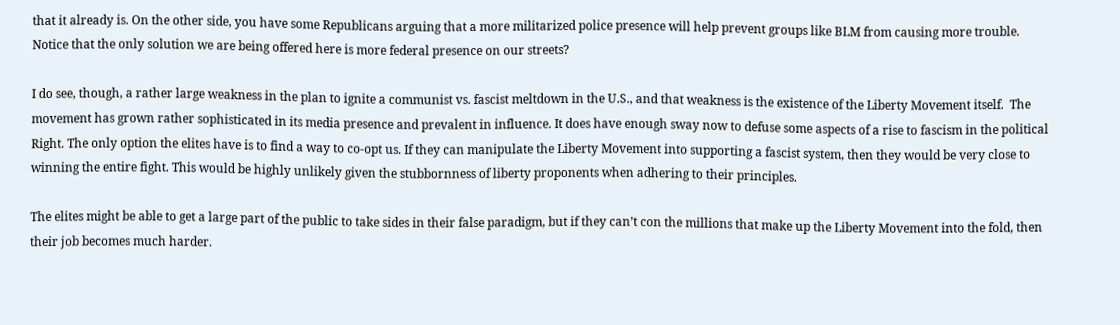that it already is. On the other side, you have some Republicans arguing that a more militarized police presence will help prevent groups like BLM from causing more trouble. Notice that the only solution we are being offered here is more federal presence on our streets?

I do see, though, a rather large weakness in the plan to ignite a communist vs. fascist meltdown in the U.S., and that weakness is the existence of the Liberty Movement itself.  The movement has grown rather sophisticated in its media presence and prevalent in influence. It does have enough sway now to defuse some aspects of a rise to fascism in the political Right. The only option the elites have is to find a way to co-opt us. If they can manipulate the Liberty Movement into supporting a fascist system, then they would be very close to winning the entire fight. This would be highly unlikely given the stubbornness of liberty proponents when adhering to their principles.

The elites might be able to get a large part of the public to take sides in their false paradigm, but if they can’t con the millions that make up the Liberty Movement into the fold, then their job becomes much harder.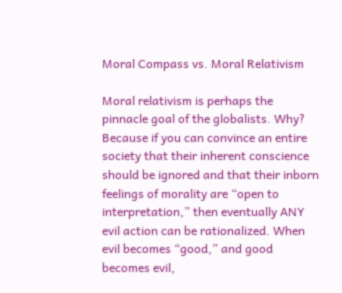Moral Compass vs. Moral Relativism

Moral relativism is perhaps the pinnacle goal of the globalists. Why? Because if you can convince an entire society that their inherent conscience should be ignored and that their inborn feelings of morality are “open to interpretation,” then eventually ANY evil action can be rationalized. When evil becomes “good,” and good becomes evil,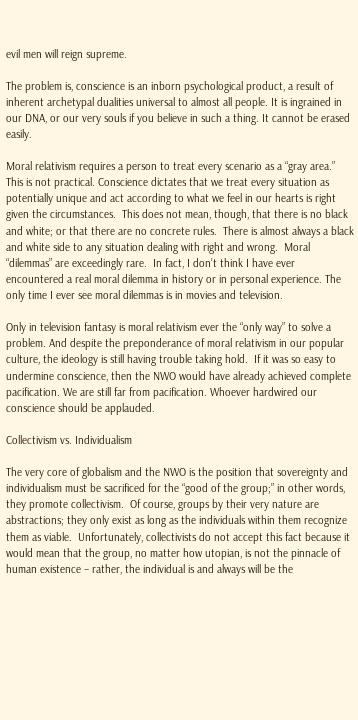evil men will reign supreme.

The problem is, conscience is an inborn psychological product, a result of inherent archetypal dualities universal to almost all people. It is ingrained in our DNA, or our very souls if you believe in such a thing. It cannot be erased easily.

Moral relativism requires a person to treat every scenario as a “gray area.”  This is not practical. Conscience dictates that we treat every situation as potentially unique and act according to what we feel in our hearts is right given the circumstances.  This does not mean, though, that there is no black and white; or that there are no concrete rules.  There is almost always a black and white side to any situation dealing with right and wrong.  Moral “dilemmas” are exceedingly rare.  In fact, I don’t think I have ever encountered a real moral dilemma in history or in personal experience. The only time I ever see moral dilemmas is in movies and television.

Only in television fantasy is moral relativism ever the “only way” to solve a problem. And despite the preponderance of moral relativism in our popular culture, the ideology is still having trouble taking hold.  If it was so easy to undermine conscience, then the NWO would have already achieved complete pacification. We are still far from pacification. Whoever hardwired our conscience should be applauded.

Collectivism vs. Individualism

The very core of globalism and the NWO is the position that sovereignty and individualism must be sacrificed for the “good of the group;” in other words, they promote collectivism.  Of course, groups by their very nature are abstractions; they only exist as long as the individuals within them recognize them as viable.  Unfortunately, collectivists do not accept this fact because it would mean that the group, no matter how utopian, is not the pinnacle of human existence – rather, the individual is and always will be the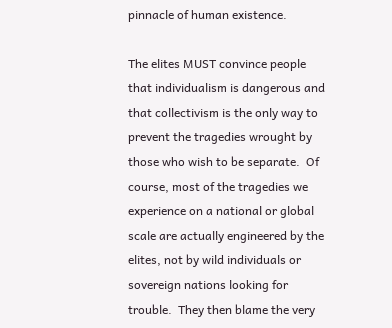pinnacle of human existence.

The elites MUST convince people that individualism is dangerous and that collectivism is the only way to prevent the tragedies wrought by those who wish to be separate.  Of course, most of the tragedies we experience on a national or global scale are actually engineered by the elites, not by wild individuals or sovereign nations looking for trouble.  They then blame the very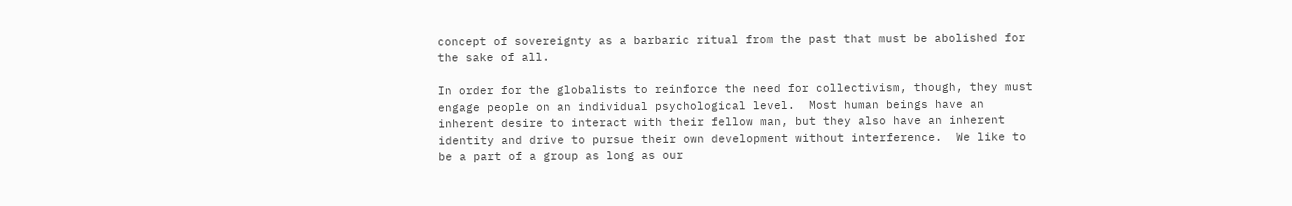concept of sovereignty as a barbaric ritual from the past that must be abolished for the sake of all.

In order for the globalists to reinforce the need for collectivism, though, they must engage people on an individual psychological level.  Most human beings have an inherent desire to interact with their fellow man, but they also have an inherent identity and drive to pursue their own development without interference.  We like to be a part of a group as long as our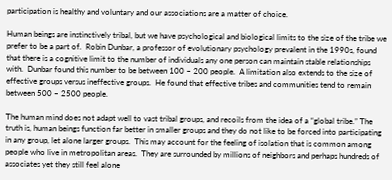participation is healthy and voluntary and our associations are a matter of choice.

Human beings are instinctively tribal, but we have psychological and biological limits to the size of the tribe we prefer to be a part of.  Robin Dunbar, a professor of evolutionary psychology prevalent in the 1990s, found that there is a cognitive limit to the number of individuals any one person can maintain stable relationships with.  Dunbar found this number to be between 100 – 200 people.  A limitation also extends to the size of effective groups versus ineffective groups.  He found that effective tribes and communities tend to remain between 500 – 2500 people.

The human mind does not adapt well to vast tribal groups, and recoils from the idea of a “global tribe.” The truth is, human beings function far better in smaller groups and they do not like to be forced into participating in any group, let alone larger groups.  This may account for the feeling of isolation that is common among people who live in metropolitan areas.  They are surrounded by millions of neighbors and perhaps hundreds of associates yet they still feel alone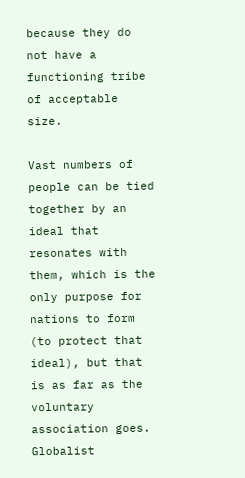because they do not have a functioning tribe of acceptable size.

Vast numbers of people can be tied together by an ideal that resonates with them, which is the only purpose for nations to form (to protect that ideal), but that is as far as the voluntary association goes.  Globalist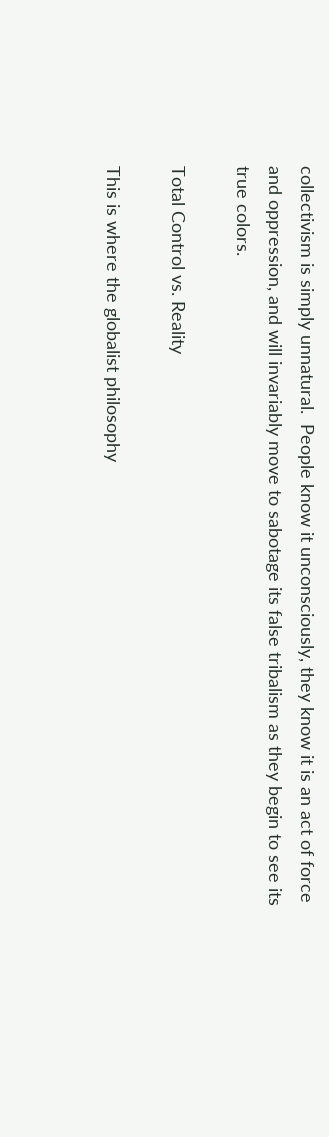collectivism is simply unnatural.  People know it unconsciously, they know it is an act of force and oppression, and will invariably move to sabotage its false tribalism as they begin to see its true colors.

Total Control vs. Reality

This is where the globalist philosophy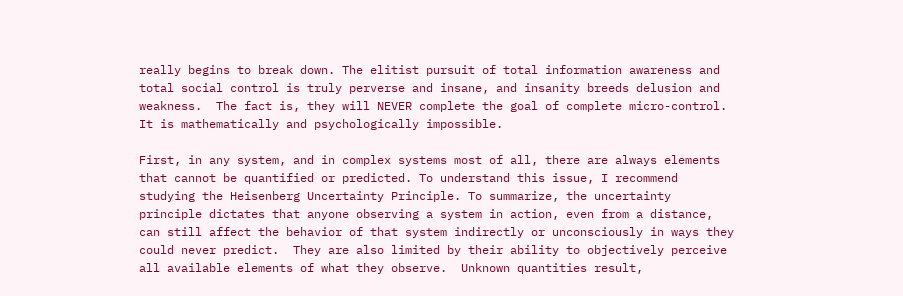really begins to break down. The elitist pursuit of total information awareness and total social control is truly perverse and insane, and insanity breeds delusion and weakness.  The fact is, they will NEVER complete the goal of complete micro-control. It is mathematically and psychologically impossible.

First, in any system, and in complex systems most of all, there are always elements that cannot be quantified or predicted. To understand this issue, I recommend studying the Heisenberg Uncertainty Principle. To summarize, the uncertainty principle dictates that anyone observing a system in action, even from a distance, can still affect the behavior of that system indirectly or unconsciously in ways they could never predict.  They are also limited by their ability to objectively perceive all available elements of what they observe.  Unknown quantities result,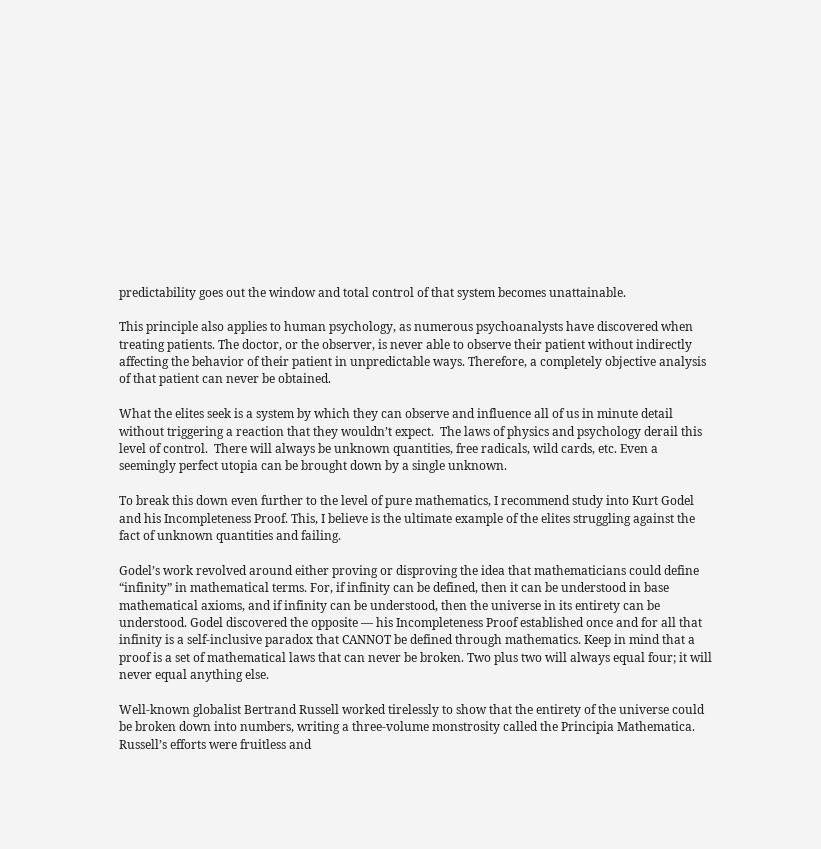predictability goes out the window and total control of that system becomes unattainable.

This principle also applies to human psychology, as numerous psychoanalysts have discovered when treating patients. The doctor, or the observer, is never able to observe their patient without indirectly affecting the behavior of their patient in unpredictable ways. Therefore, a completely objective analysis of that patient can never be obtained.

What the elites seek is a system by which they can observe and influence all of us in minute detail without triggering a reaction that they wouldn’t expect.  The laws of physics and psychology derail this level of control.  There will always be unknown quantities, free radicals, wild cards, etc. Even a seemingly perfect utopia can be brought down by a single unknown.

To break this down even further to the level of pure mathematics, I recommend study into Kurt Godel and his Incompleteness Proof. This, I believe is the ultimate example of the elites struggling against the fact of unknown quantities and failing.

Godel’s work revolved around either proving or disproving the idea that mathematicians could define “infinity” in mathematical terms. For, if infinity can be defined, then it can be understood in base mathematical axioms, and if infinity can be understood, then the universe in its entirety can be understood. Godel discovered the opposite — his Incompleteness Proof established once and for all that infinity is a self-inclusive paradox that CANNOT be defined through mathematics. Keep in mind that a proof is a set of mathematical laws that can never be broken. Two plus two will always equal four; it will never equal anything else.

Well-known globalist Bertrand Russell worked tirelessly to show that the entirety of the universe could be broken down into numbers, writing a three-volume monstrosity called the Principia Mathematica.  Russell’s efforts were fruitless and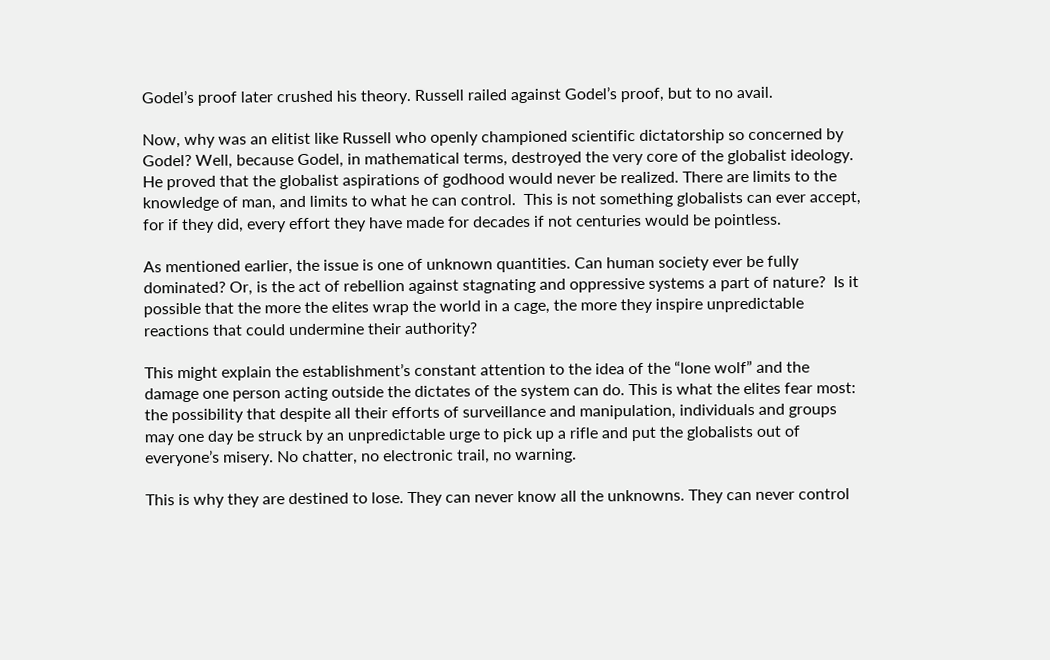Godel’s proof later crushed his theory. Russell railed against Godel’s proof, but to no avail.

Now, why was an elitist like Russell who openly championed scientific dictatorship so concerned by Godel? Well, because Godel, in mathematical terms, destroyed the very core of the globalist ideology. He proved that the globalist aspirations of godhood would never be realized. There are limits to the knowledge of man, and limits to what he can control.  This is not something globalists can ever accept, for if they did, every effort they have made for decades if not centuries would be pointless.

As mentioned earlier, the issue is one of unknown quantities. Can human society ever be fully dominated? Or, is the act of rebellion against stagnating and oppressive systems a part of nature?  Is it possible that the more the elites wrap the world in a cage, the more they inspire unpredictable reactions that could undermine their authority?

This might explain the establishment’s constant attention to the idea of the “lone wolf” and the damage one person acting outside the dictates of the system can do. This is what the elites fear most: the possibility that despite all their efforts of surveillance and manipulation, individuals and groups may one day be struck by an unpredictable urge to pick up a rifle and put the globalists out of everyone’s misery. No chatter, no electronic trail, no warning.

This is why they are destined to lose. They can never know all the unknowns. They can never control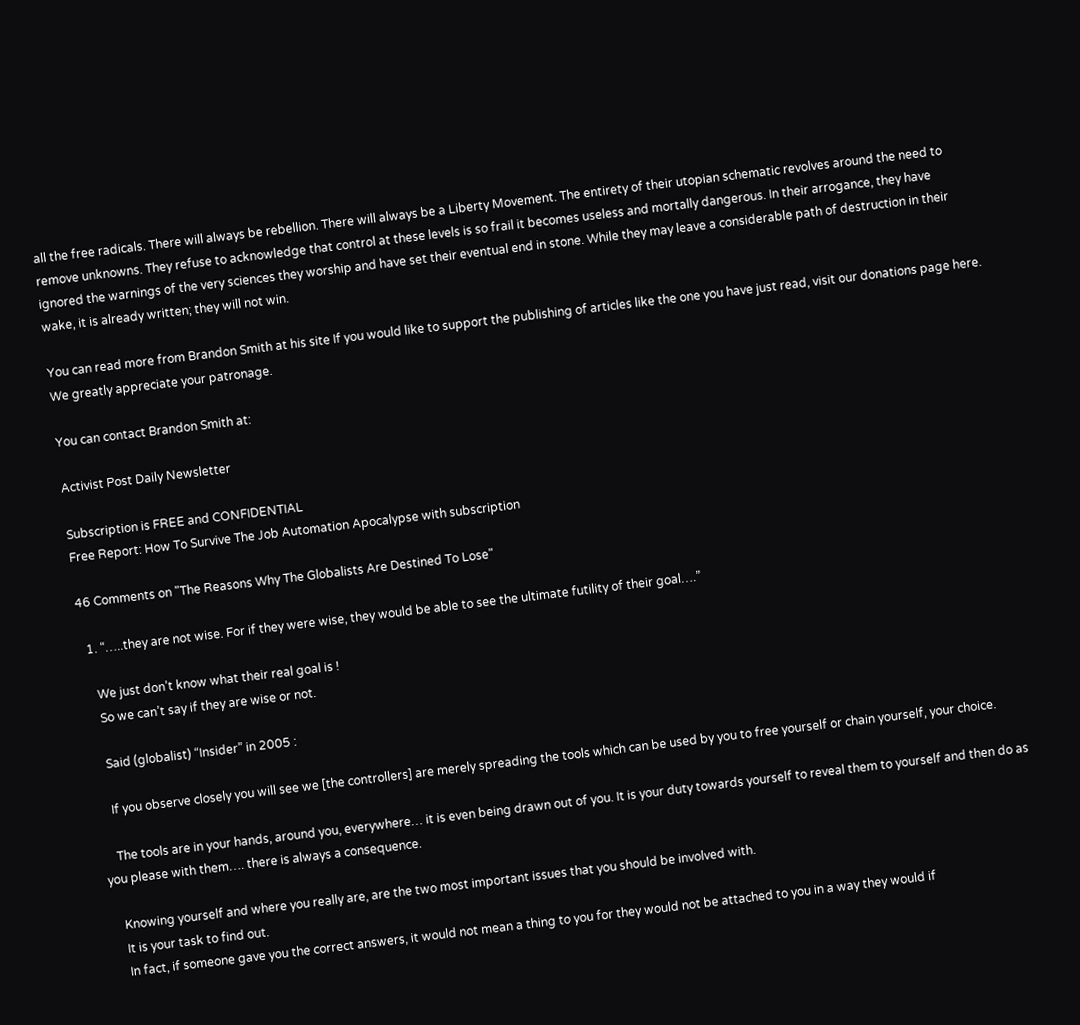all the free radicals. There will always be rebellion. There will always be a Liberty Movement. The entirety of their utopian schematic revolves around the need to remove unknowns. They refuse to acknowledge that control at these levels is so frail it becomes useless and mortally dangerous. In their arrogance, they have ignored the warnings of the very sciences they worship and have set their eventual end in stone. While they may leave a considerable path of destruction in their wake, it is already written; they will not win.

You can read more from Brandon Smith at his site If you would like to support the publishing of articles like the one you have just read, visit our donations page here.  We greatly appreciate your patronage.

You can contact Brandon Smith at:

Activist Post Daily Newsletter

Subscription is FREE and CONFIDENTIAL
Free Report: How To Survive The Job Automation Apocalypse with subscription

46 Comments on "The Reasons Why The Globalists Are Destined To Lose"

  1. “…..they are not wise. For if they were wise, they would be able to see the ultimate futility of their goal….”

    We just don’t know what their real goal is !
    So we can’t say if they are wise or not.

    Said (globalist) “Insider” in 2005 :

    If you observe closely you will see we [the controllers] are merely spreading the tools which can be used by you to free yourself or chain yourself, your choice.

    The tools are in your hands, around you, everywhere… it is even being drawn out of you. It is your duty towards yourself to reveal them to yourself and then do as you please with them…. there is always a consequence.

    Knowing yourself and where you really are, are the two most important issues that you should be involved with.
    It is your task to find out.
    In fact, if someone gave you the correct answers, it would not mean a thing to you for they would not be attached to you in a way they would if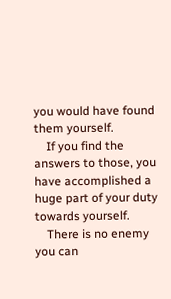you would have found them yourself.
    If you find the answers to those, you have accomplished a huge part of your duty towards yourself.
    There is no enemy you can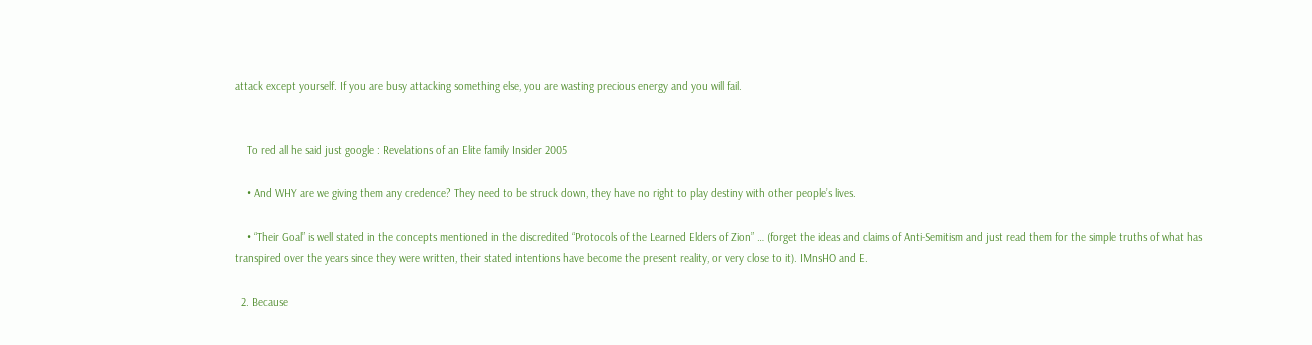attack except yourself. If you are busy attacking something else, you are wasting precious energy and you will fail.


    To red all he said just google : Revelations of an Elite family Insider 2005

    • And WHY are we giving them any credence? They need to be struck down, they have no right to play destiny with other people’s lives.

    • “Their Goal” is well stated in the concepts mentioned in the discredited “Protocols of the Learned Elders of Zion” … (forget the ideas and claims of Anti-Semitism and just read them for the simple truths of what has transpired over the years since they were written, their stated intentions have become the present reality, or very close to it). IMnsHO and E.

  2. Because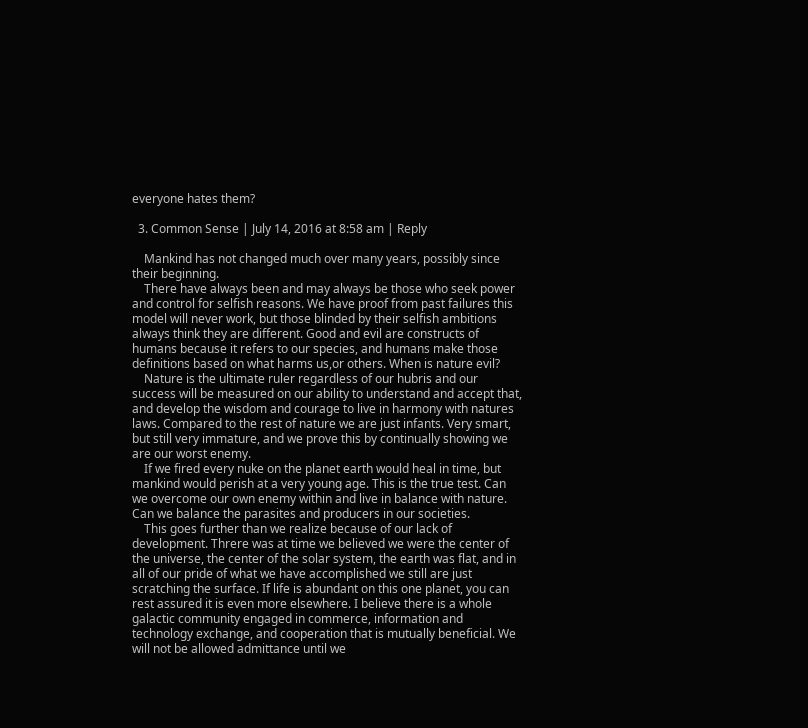everyone hates them?

  3. Common Sense | July 14, 2016 at 8:58 am | Reply

    Mankind has not changed much over many years, possibly since their beginning.
    There have always been and may always be those who seek power and control for selfish reasons. We have proof from past failures this model will never work, but those blinded by their selfish ambitions always think they are different. Good and evil are constructs of humans because it refers to our species, and humans make those definitions based on what harms us,or others. When is nature evil?
    Nature is the ultimate ruler regardless of our hubris and our success will be measured on our ability to understand and accept that, and develop the wisdom and courage to live in harmony with natures laws. Compared to the rest of nature we are just infants. Very smart, but still very immature, and we prove this by continually showing we are our worst enemy.
    If we fired every nuke on the planet earth would heal in time, but mankind would perish at a very young age. This is the true test. Can we overcome our own enemy within and live in balance with nature. Can we balance the parasites and producers in our societies.
    This goes further than we realize because of our lack of development. Threre was at time we believed we were the center of the universe, the center of the solar system, the earth was flat, and in all of our pride of what we have accomplished we still are just scratching the surface. If life is abundant on this one planet, you can rest assured it is even more elsewhere. I believe there is a whole galactic community engaged in commerce, information and technology exchange, and cooperation that is mutually beneficial. We will not be allowed admittance until we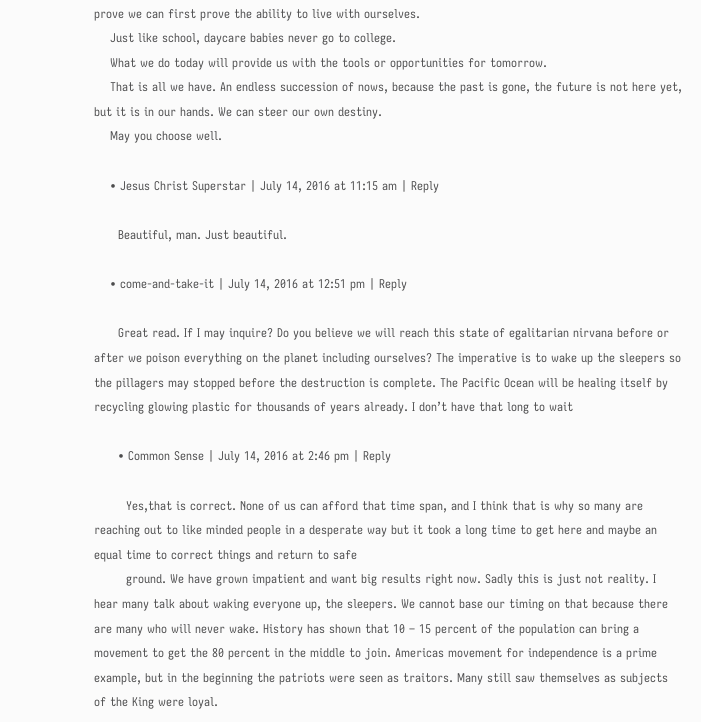prove we can first prove the ability to live with ourselves.
    Just like school, daycare babies never go to college.
    What we do today will provide us with the tools or opportunities for tomorrow.
    That is all we have. An endless succession of nows, because the past is gone, the future is not here yet, but it is in our hands. We can steer our own destiny.
    May you choose well.

    • Jesus Christ Superstar | July 14, 2016 at 11:15 am | Reply

      Beautiful, man. Just beautiful.

    • come-and-take-it | July 14, 2016 at 12:51 pm | Reply

      Great read. If I may inquire? Do you believe we will reach this state of egalitarian nirvana before or after we poison everything on the planet including ourselves? The imperative is to wake up the sleepers so the pillagers may stopped before the destruction is complete. The Pacific Ocean will be healing itself by recycling glowing plastic for thousands of years already. I don’t have that long to wait

      • Common Sense | July 14, 2016 at 2:46 pm | Reply

        Yes,that is correct. None of us can afford that time span, and I think that is why so many are reaching out to like minded people in a desperate way but it took a long time to get here and maybe an equal time to correct things and return to safe
        ground. We have grown impatient and want big results right now. Sadly this is just not reality. I hear many talk about waking everyone up, the sleepers. We cannot base our timing on that because there are many who will never wake. History has shown that 10 – 15 percent of the population can bring a movement to get the 80 percent in the middle to join. Americas movement for independence is a prime example, but in the beginning the patriots were seen as traitors. Many still saw themselves as subjects of the King were loyal.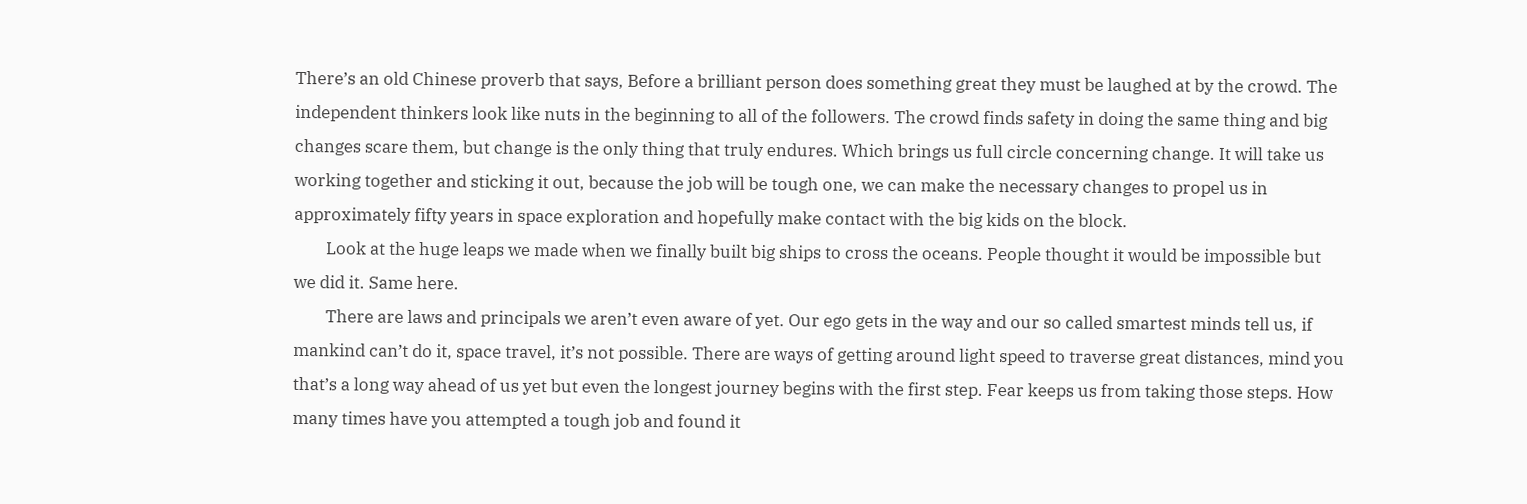There’s an old Chinese proverb that says, Before a brilliant person does something great they must be laughed at by the crowd. The independent thinkers look like nuts in the beginning to all of the followers. The crowd finds safety in doing the same thing and big changes scare them, but change is the only thing that truly endures. Which brings us full circle concerning change. It will take us working together and sticking it out, because the job will be tough one, we can make the necessary changes to propel us in approximately fifty years in space exploration and hopefully make contact with the big kids on the block.
        Look at the huge leaps we made when we finally built big ships to cross the oceans. People thought it would be impossible but we did it. Same here.
        There are laws and principals we aren’t even aware of yet. Our ego gets in the way and our so called smartest minds tell us, if mankind can’t do it, space travel, it’s not possible. There are ways of getting around light speed to traverse great distances, mind you that’s a long way ahead of us yet but even the longest journey begins with the first step. Fear keeps us from taking those steps. How many times have you attempted a tough job and found it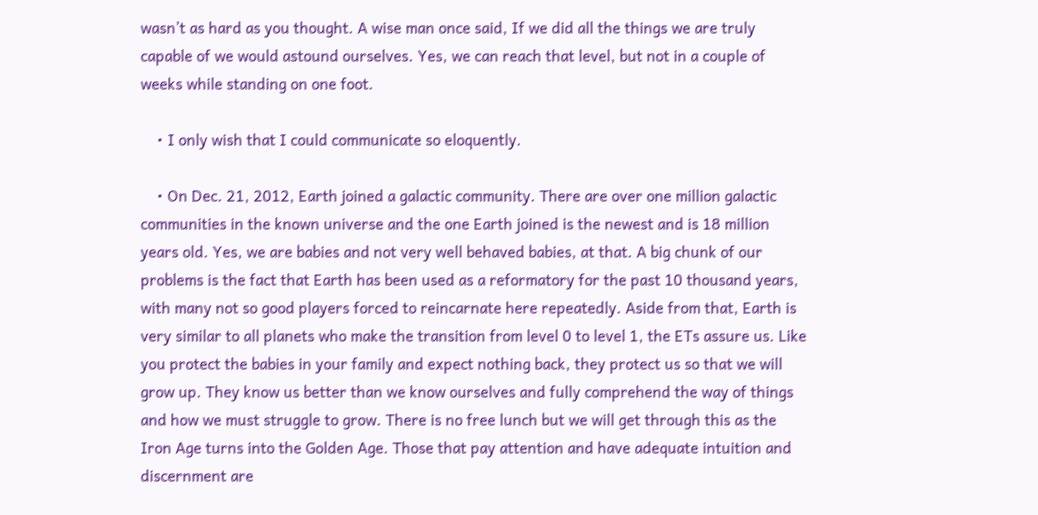wasn’t as hard as you thought. A wise man once said, If we did all the things we are truly capable of we would astound ourselves. Yes, we can reach that level, but not in a couple of weeks while standing on one foot.

    • I only wish that I could communicate so eloquently.

    • On Dec. 21, 2012, Earth joined a galactic community. There are over one million galactic communities in the known universe and the one Earth joined is the newest and is 18 million years old. Yes, we are babies and not very well behaved babies, at that. A big chunk of our problems is the fact that Earth has been used as a reformatory for the past 10 thousand years, with many not so good players forced to reincarnate here repeatedly. Aside from that, Earth is very similar to all planets who make the transition from level 0 to level 1, the ETs assure us. Like you protect the babies in your family and expect nothing back, they protect us so that we will grow up. They know us better than we know ourselves and fully comprehend the way of things and how we must struggle to grow. There is no free lunch but we will get through this as the Iron Age turns into the Golden Age. Those that pay attention and have adequate intuition and discernment are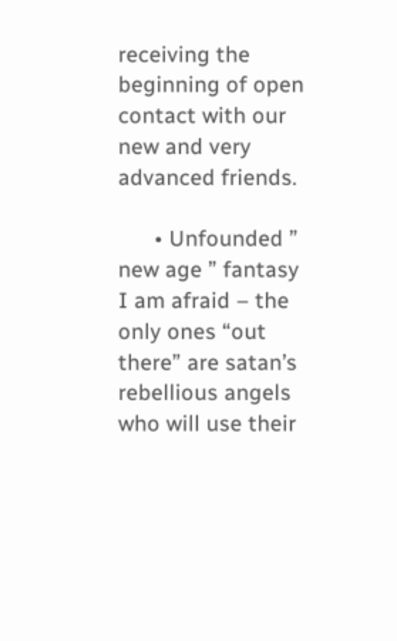receiving the beginning of open contact with our new and very advanced friends.

      • Unfounded ” new age ” fantasy I am afraid – the only ones “out there” are satan’s rebellious angels who will use their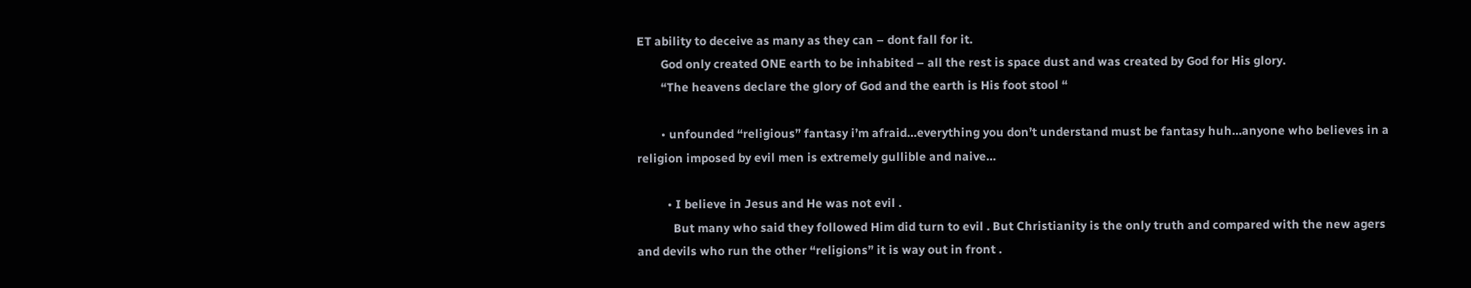ET ability to deceive as many as they can – dont fall for it.
        God only created ONE earth to be inhabited – all the rest is space dust and was created by God for His glory.
        “The heavens declare the glory of God and the earth is His foot stool “

        • unfounded “religious” fantasy i’m afraid…everything you don’t understand must be fantasy huh…anyone who believes in a religion imposed by evil men is extremely gullible and naive…

          • I believe in Jesus and He was not evil .
            But many who said they followed Him did turn to evil . But Christianity is the only truth and compared with the new agers and devils who run the other “religions” it is way out in front .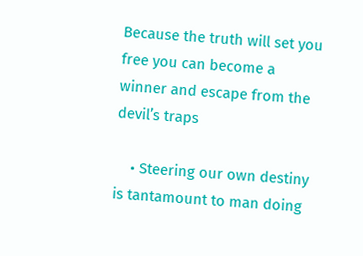Because the truth will set you free you can become a winner and escape from the devil’s traps

    • Steering our own destiny is tantamount to man doing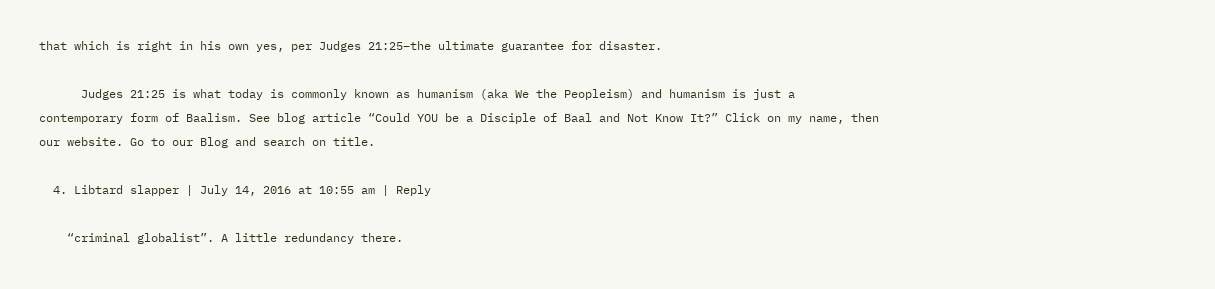that which is right in his own yes, per Judges 21:25–the ultimate guarantee for disaster.

      Judges 21:25 is what today is commonly known as humanism (aka We the Peopleism) and humanism is just a contemporary form of Baalism. See blog article “Could YOU be a Disciple of Baal and Not Know It?” Click on my name, then our website. Go to our Blog and search on title.

  4. Libtard slapper | July 14, 2016 at 10:55 am | Reply

    “criminal globalist”. A little redundancy there.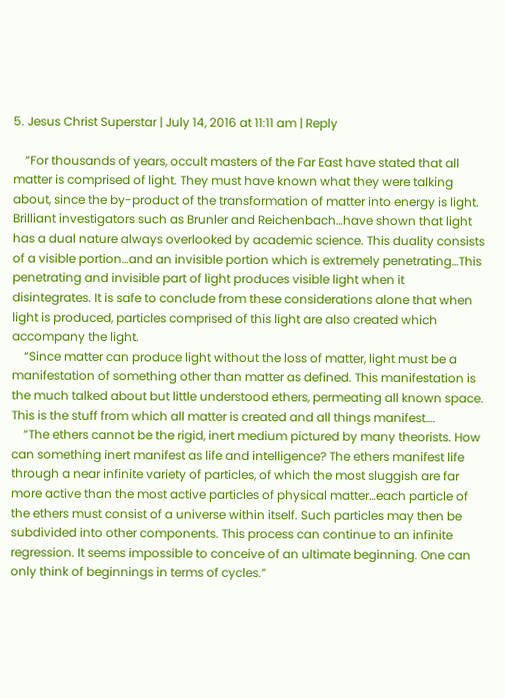5. Jesus Christ Superstar | July 14, 2016 at 11:11 am | Reply

    “For thousands of years, occult masters of the Far East have stated that all matter is comprised of light. They must have known what they were talking about, since the by-product of the transformation of matter into energy is light. Brilliant investigators such as Brunler and Reichenbach…have shown that light has a dual nature always overlooked by academic science. This duality consists of a visible portion…and an invisible portion which is extremely penetrating…This penetrating and invisible part of light produces visible light when it disintegrates. It is safe to conclude from these considerations alone that when light is produced, particles comprised of this light are also created which accompany the light.
    “Since matter can produce light without the loss of matter, light must be a manifestation of something other than matter as defined. This manifestation is the much talked about but little understood ethers, permeating all known space. This is the stuff from which all matter is created and all things manifest….
    “The ethers cannot be the rigid, inert medium pictured by many theorists. How can something inert manifest as life and intelligence? The ethers manifest life through a near infinite variety of particles, of which the most sluggish are far more active than the most active particles of physical matter…each particle of the ethers must consist of a universe within itself. Such particles may then be subdivided into other components. This process can continue to an infinite regression. It seems impossible to conceive of an ultimate beginning. One can only think of beginnings in terms of cycles.”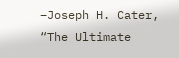–Joseph H. Cater, “The Ultimate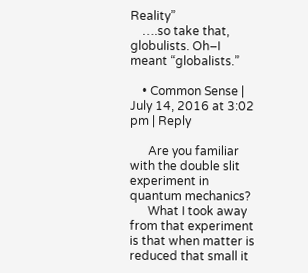Reality”
    ….so take that, globulists. Oh–I meant “globalists.”

    • Common Sense | July 14, 2016 at 3:02 pm | Reply

      Are you familiar with the double slit experiment in quantum mechanics?
      What I took away from that experiment is that when matter is reduced that small it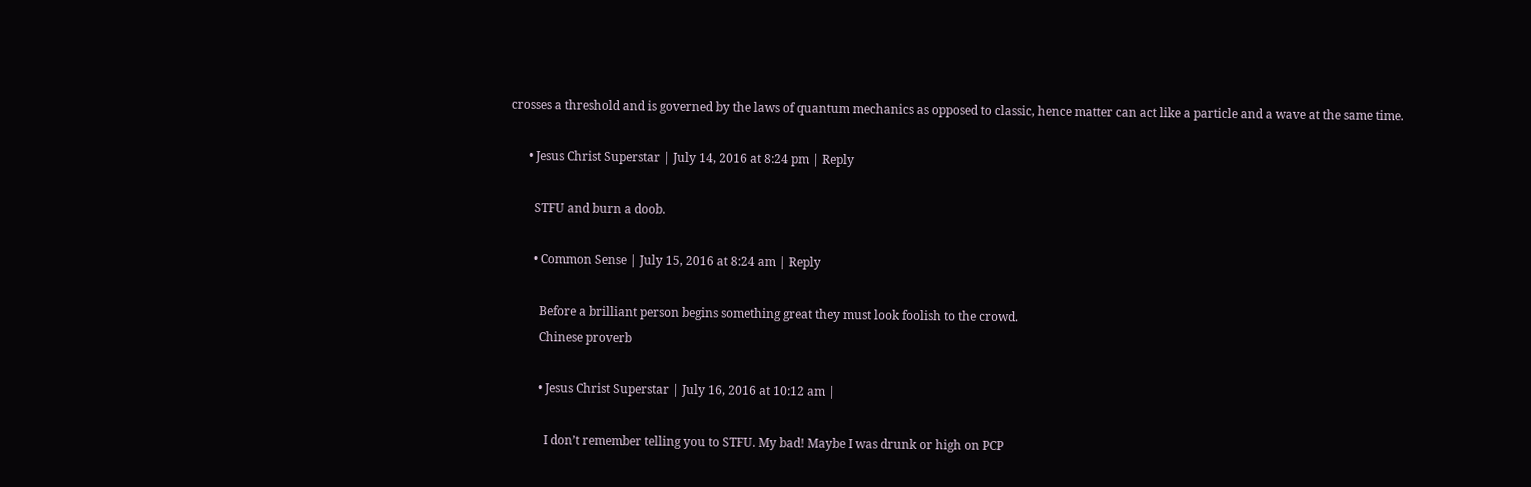crosses a threshold and is governed by the laws of quantum mechanics as opposed to classic, hence matter can act like a particle and a wave at the same time.

      • Jesus Christ Superstar | July 14, 2016 at 8:24 pm | Reply

        STFU and burn a doob.

        • Common Sense | July 15, 2016 at 8:24 am | Reply

          Before a brilliant person begins something great they must look foolish to the crowd.
          Chinese proverb

          • Jesus Christ Superstar | July 16, 2016 at 10:12 am |

            I don’t remember telling you to STFU. My bad! Maybe I was drunk or high on PCP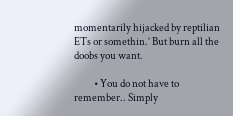momentarily hijacked by reptilian ETs or somethin.’ But burn all the doobs you want.

          • You do not have to remember.. Simply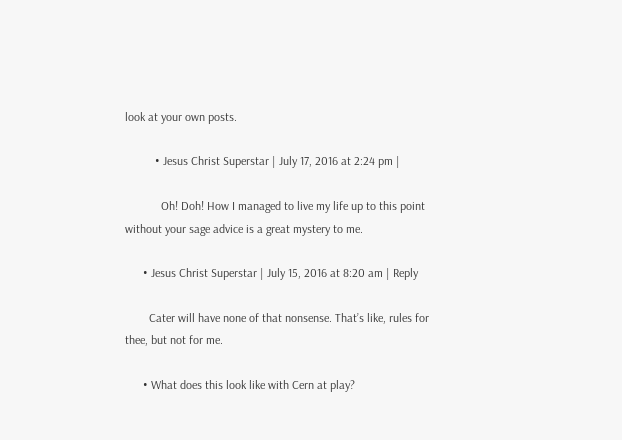look at your own posts.

          • Jesus Christ Superstar | July 17, 2016 at 2:24 pm |

            Oh! Doh! How I managed to live my life up to this point without your sage advice is a great mystery to me.

      • Jesus Christ Superstar | July 15, 2016 at 8:20 am | Reply

        Cater will have none of that nonsense. That’s like, rules for thee, but not for me.

      • What does this look like with Cern at play?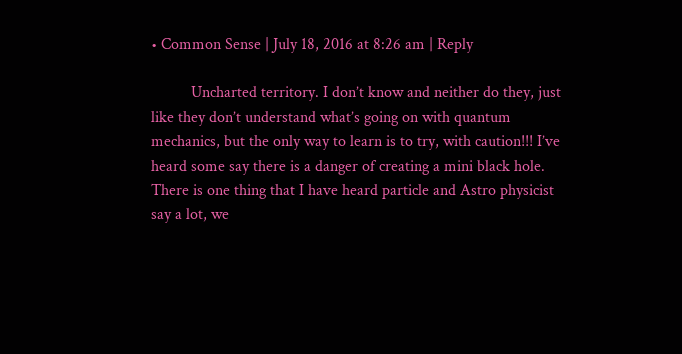• Common Sense | July 18, 2016 at 8:26 am | Reply

          Uncharted territory. I don’t know and neither do they, just like they don’t understand what’s going on with quantum mechanics, but the only way to learn is to try, with caution!!! I’ve heard some say there is a danger of creating a mini black hole. There is one thing that I have heard particle and Astro physicist say a lot, we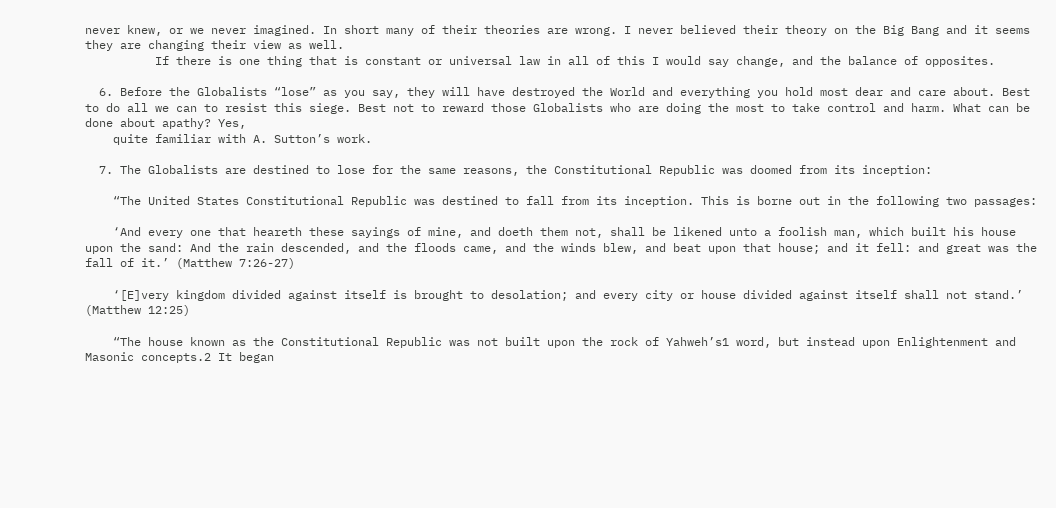never knew, or we never imagined. In short many of their theories are wrong. I never believed their theory on the Big Bang and it seems they are changing their view as well.
          If there is one thing that is constant or universal law in all of this I would say change, and the balance of opposites.

  6. Before the Globalists “lose” as you say, they will have destroyed the World and everything you hold most dear and care about. Best to do all we can to resist this siege. Best not to reward those Globalists who are doing the most to take control and harm. What can be done about apathy? Yes,
    quite familiar with A. Sutton’s work.

  7. The Globalists are destined to lose for the same reasons, the Constitutional Republic was doomed from its inception:

    “The United States Constitutional Republic was destined to fall from its inception. This is borne out in the following two passages:

    ‘And every one that heareth these sayings of mine, and doeth them not, shall be likened unto a foolish man, which built his house upon the sand: And the rain descended, and the floods came, and the winds blew, and beat upon that house; and it fell: and great was the fall of it.’ (Matthew 7:26-27)

    ‘[E]very kingdom divided against itself is brought to desolation; and every city or house divided against itself shall not stand.’ (Matthew 12:25)

    “The house known as the Constitutional Republic was not built upon the rock of Yahweh’s1 word, but instead upon Enlightenment and Masonic concepts.2 It began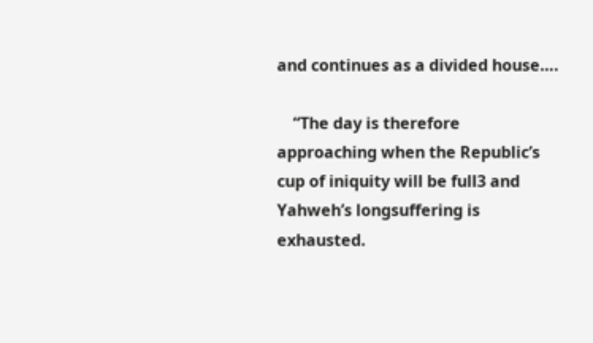and continues as a divided house….

    “The day is therefore approaching when the Republic’s cup of iniquity will be full3 and Yahweh’s longsuffering is exhausted.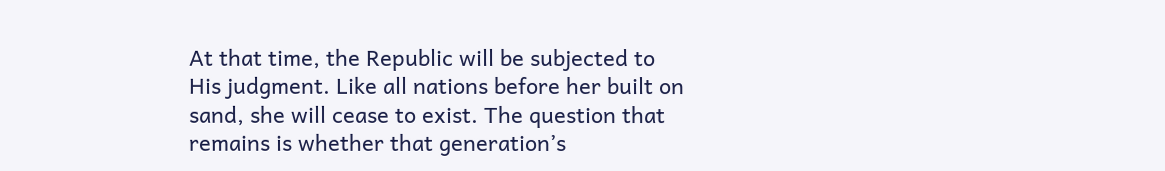At that time, the Republic will be subjected to His judgment. Like all nations before her built on sand, she will cease to exist. The question that remains is whether that generation’s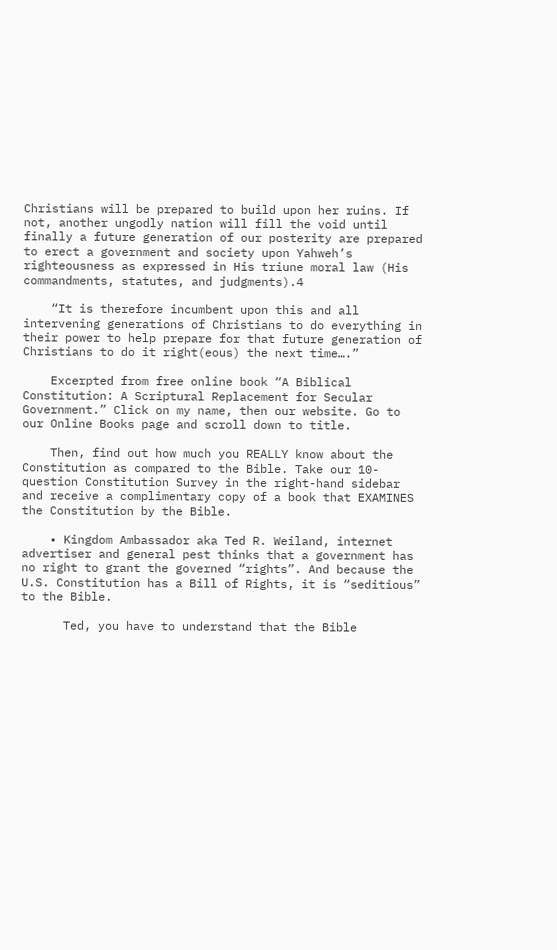Christians will be prepared to build upon her ruins. If not, another ungodly nation will fill the void until finally a future generation of our posterity are prepared to erect a government and society upon Yahweh’s righteousness as expressed in His triune moral law (His commandments, statutes, and judgments).4

    “It is therefore incumbent upon this and all intervening generations of Christians to do everything in their power to help prepare for that future generation of Christians to do it right(eous) the next time….”

    Excerpted from free online book “A Biblical Constitution: A Scriptural Replacement for Secular Government.” Click on my name, then our website. Go to our Online Books page and scroll down to title.

    Then, find out how much you REALLY know about the Constitution as compared to the Bible. Take our 10-question Constitution Survey in the right-hand sidebar and receive a complimentary copy of a book that EXAMINES the Constitution by the Bible.

    • Kingdom Ambassador aka Ted R. Weiland, internet advertiser and general pest thinks that a government has no right to grant the governed “rights”. And because the U.S. Constitution has a Bill of Rights, it is “seditious” to the Bible.

      Ted, you have to understand that the Bible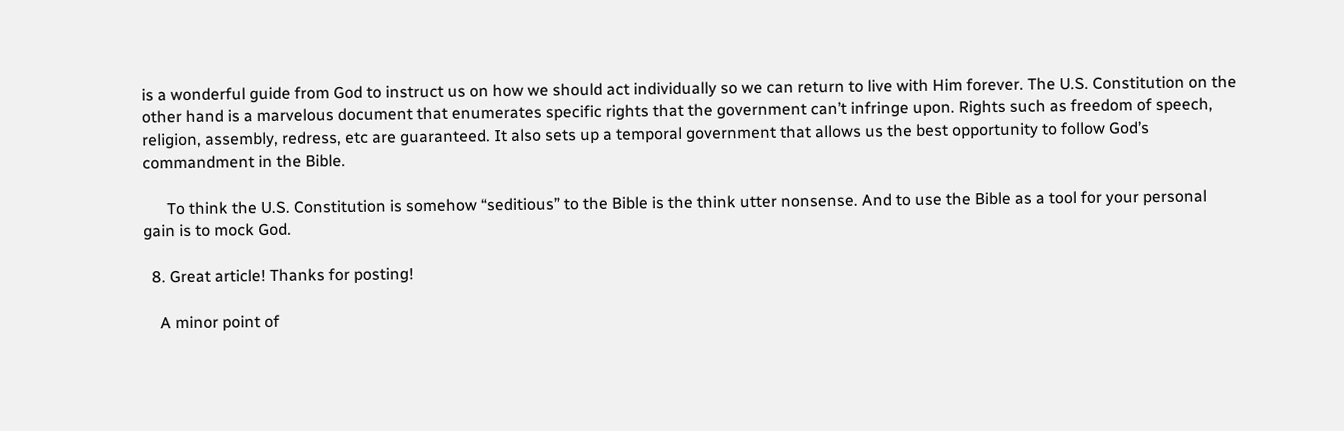is a wonderful guide from God to instruct us on how we should act individually so we can return to live with Him forever. The U.S. Constitution on the other hand is a marvelous document that enumerates specific rights that the government can’t infringe upon. Rights such as freedom of speech, religion, assembly, redress, etc are guaranteed. It also sets up a temporal government that allows us the best opportunity to follow God’s commandment in the Bible.

      To think the U.S. Constitution is somehow “seditious” to the Bible is the think utter nonsense. And to use the Bible as a tool for your personal gain is to mock God.

  8. Great article! Thanks for posting!

    A minor point of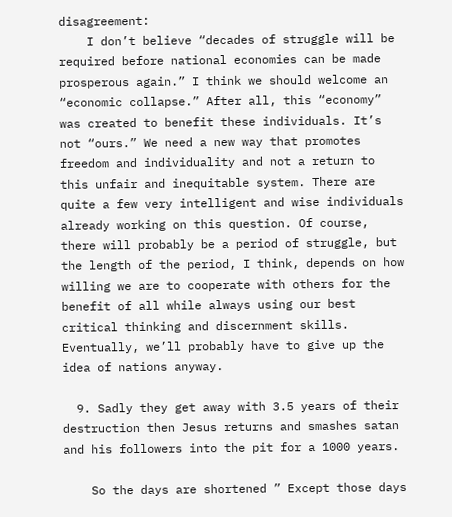disagreement:
    I don’t believe “decades of struggle will be required before national economies can be made prosperous again.” I think we should welcome an “economic collapse.” After all, this “economy” was created to benefit these individuals. It’s not “ours.” We need a new way that promotes freedom and individuality and not a return to this unfair and inequitable system. There are quite a few very intelligent and wise individuals already working on this question. Of course, there will probably be a period of struggle, but the length of the period, I think, depends on how willing we are to cooperate with others for the benefit of all while always using our best critical thinking and discernment skills. Eventually, we’ll probably have to give up the idea of nations anyway.

  9. Sadly they get away with 3.5 years of their destruction then Jesus returns and smashes satan and his followers into the pit for a 1000 years.

    So the days are shortened ” Except those days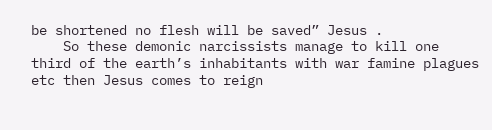be shortened no flesh will be saved” Jesus .
    So these demonic narcissists manage to kill one third of the earth’s inhabitants with war famine plagues etc then Jesus comes to reign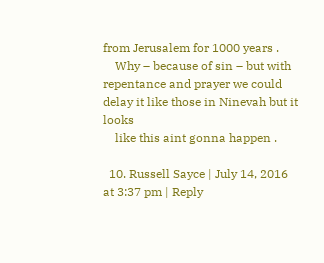from Jerusalem for 1000 years .
    Why – because of sin – but with repentance and prayer we could delay it like those in Ninevah but it looks
    like this aint gonna happen .

  10. Russell Sayce | July 14, 2016 at 3:37 pm | Reply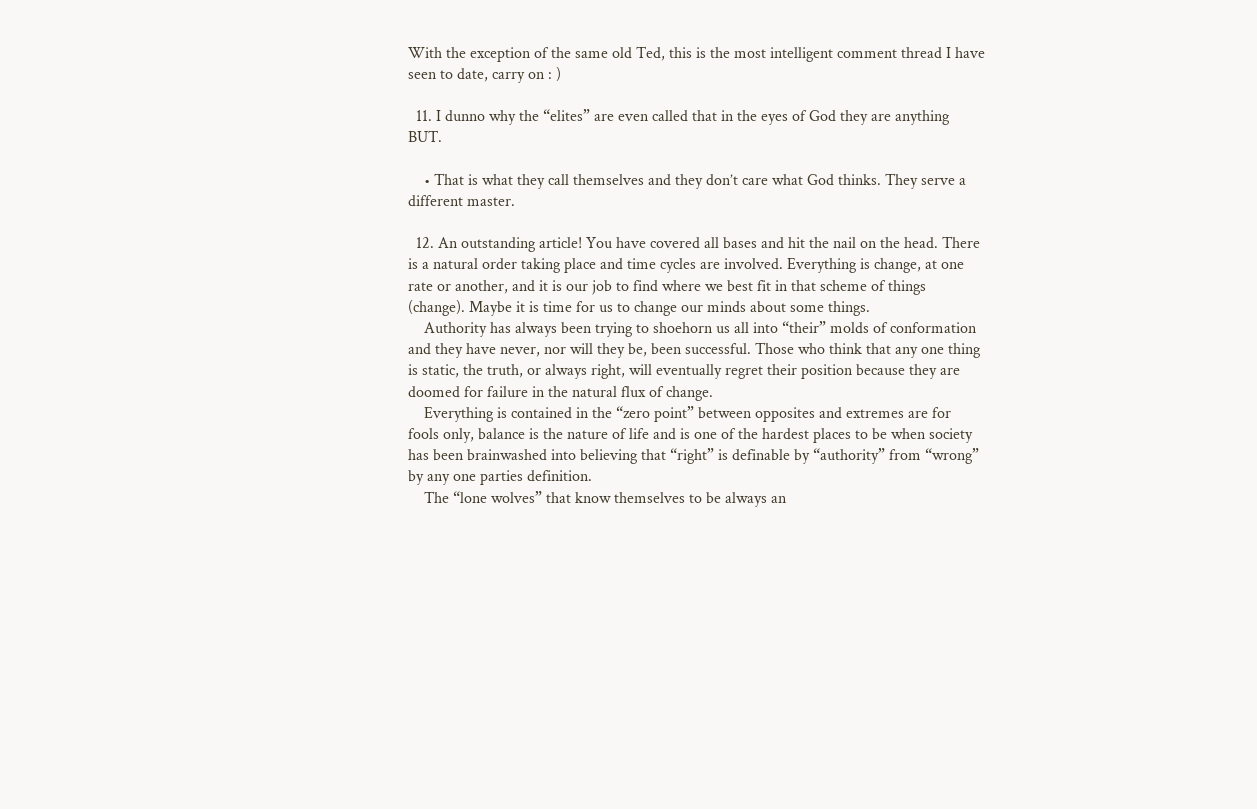With the exception of the same old Ted, this is the most intelligent comment thread I have seen to date, carry on : )

  11. I dunno why the “elites” are even called that in the eyes of God they are anything BUT.

    • That is what they call themselves and they don’t care what God thinks. They serve a different master.

  12. An outstanding article! You have covered all bases and hit the nail on the head. There is a natural order taking place and time cycles are involved. Everything is change, at one rate or another, and it is our job to find where we best fit in that scheme of things (change). Maybe it is time for us to change our minds about some things.
    Authority has always been trying to shoehorn us all into “their” molds of conformation and they have never, nor will they be, been successful. Those who think that any one thing is static, the truth, or always right, will eventually regret their position because they are doomed for failure in the natural flux of change.
    Everything is contained in the “zero point” between opposites and extremes are for fools only, balance is the nature of life and is one of the hardest places to be when society has been brainwashed into believing that “right” is definable by “authority” from “wrong” by any one parties definition.
    The “lone wolves” that know themselves to be always an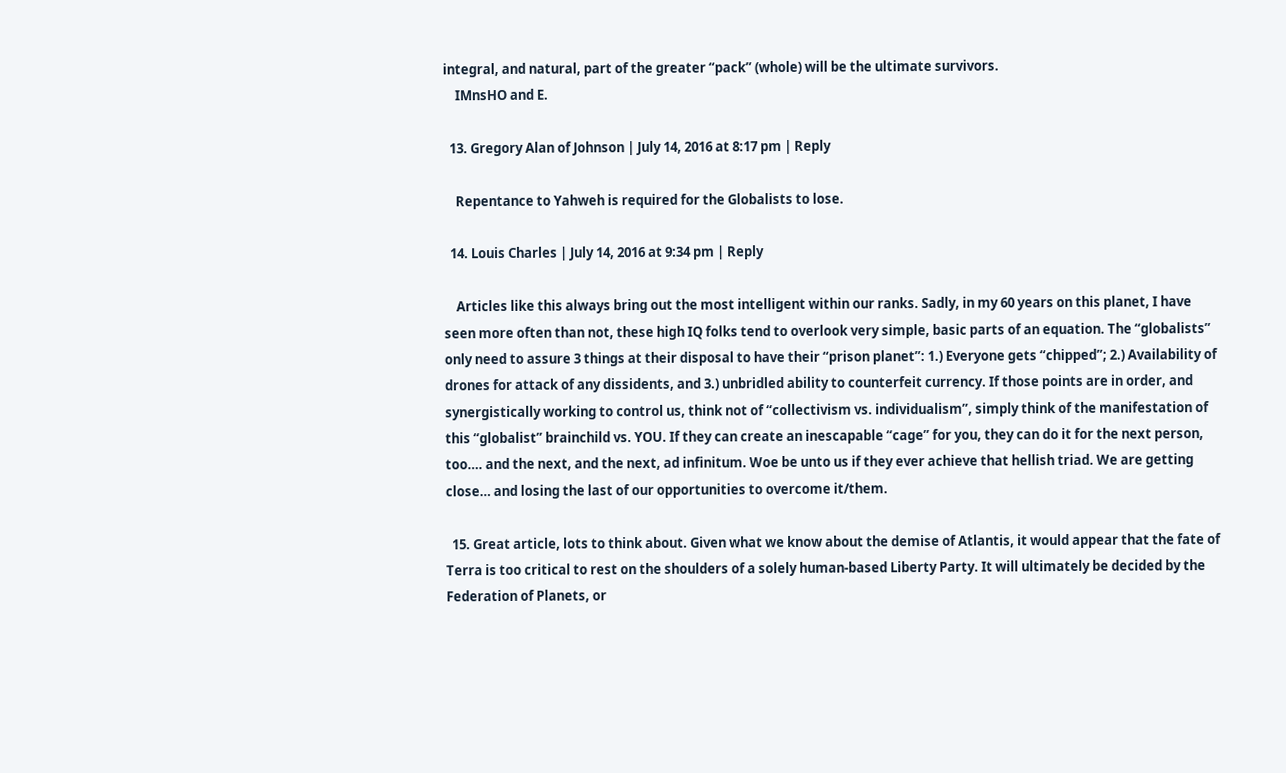integral, and natural, part of the greater “pack” (whole) will be the ultimate survivors.
    IMnsHO and E.

  13. Gregory Alan of Johnson | July 14, 2016 at 8:17 pm | Reply

    Repentance to Yahweh is required for the Globalists to lose.

  14. Louis Charles | July 14, 2016 at 9:34 pm | Reply

    Articles like this always bring out the most intelligent within our ranks. Sadly, in my 60 years on this planet, I have seen more often than not, these high IQ folks tend to overlook very simple, basic parts of an equation. The “globalists” only need to assure 3 things at their disposal to have their “prison planet”: 1.) Everyone gets “chipped”; 2.) Availability of drones for attack of any dissidents, and 3.) unbridled ability to counterfeit currency. If those points are in order, and synergistically working to control us, think not of “collectivism vs. individualism”, simply think of the manifestation of this “globalist” brainchild vs. YOU. If they can create an inescapable “cage” for you, they can do it for the next person, too…. and the next, and the next, ad infinitum. Woe be unto us if they ever achieve that hellish triad. We are getting close… and losing the last of our opportunities to overcome it/them.

  15. Great article, lots to think about. Given what we know about the demise of Atlantis, it would appear that the fate of Terra is too critical to rest on the shoulders of a solely human-based Liberty Party. It will ultimately be decided by the Federation of Planets, or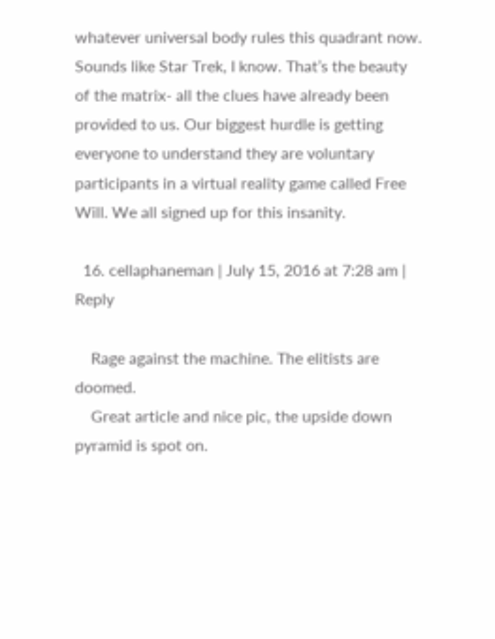whatever universal body rules this quadrant now. Sounds like Star Trek, I know. That’s the beauty of the matrix- all the clues have already been provided to us. Our biggest hurdle is getting everyone to understand they are voluntary participants in a virtual reality game called Free Will. We all signed up for this insanity.

  16. cellaphaneman | July 15, 2016 at 7:28 am | Reply

    Rage against the machine. The elitists are doomed.
    Great article and nice pic, the upside down pyramid is spot on.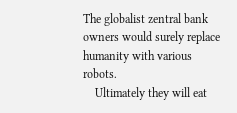The globalist zentral bank owners would surely replace humanity with various robots.
    Ultimately they will eat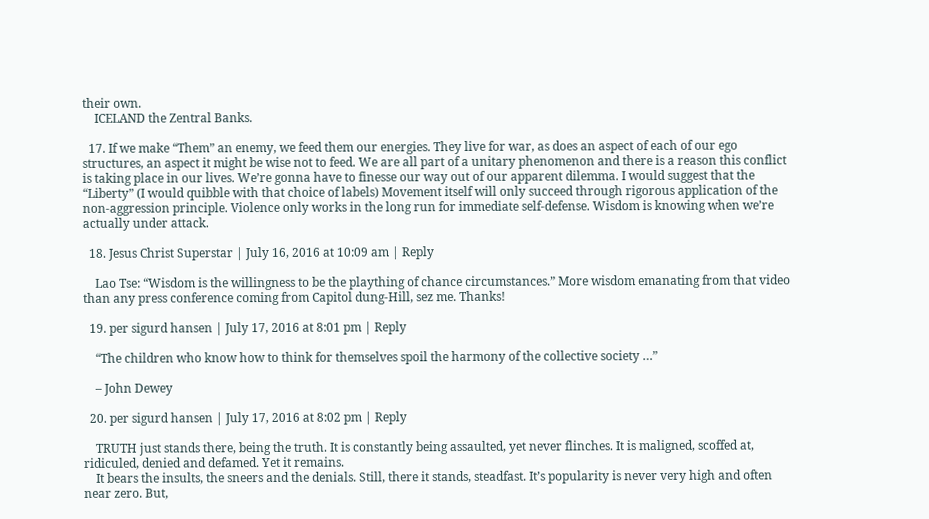their own.
    ICELAND the Zentral Banks.

  17. If we make “Them” an enemy, we feed them our energies. They live for war, as does an aspect of each of our ego structures, an aspect it might be wise not to feed. We are all part of a unitary phenomenon and there is a reason this conflict is taking place in our lives. We’re gonna have to finesse our way out of our apparent dilemma. I would suggest that the “Liberty” (I would quibble with that choice of labels) Movement itself will only succeed through rigorous application of the non-aggression principle. Violence only works in the long run for immediate self-defense. Wisdom is knowing when we’re actually under attack.

  18. Jesus Christ Superstar | July 16, 2016 at 10:09 am | Reply

    Lao Tse: “Wisdom is the willingness to be the plaything of chance circumstances.” More wisdom emanating from that video than any press conference coming from Capitol dung-Hill, sez me. Thanks!

  19. per sigurd hansen | July 17, 2016 at 8:01 pm | Reply

    “The children who know how to think for themselves spoil the harmony of the collective society …”

    – John Dewey

  20. per sigurd hansen | July 17, 2016 at 8:02 pm | Reply

    TRUTH just stands there, being the truth. It is constantly being assaulted, yet never flinches. It is maligned, scoffed at, ridiculed, denied and defamed. Yet it remains.
    It bears the insults, the sneers and the denials. Still, there it stands, steadfast. It’s popularity is never very high and often near zero. But,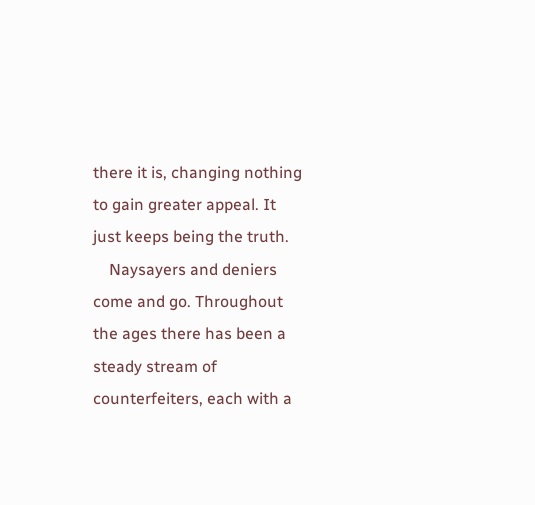there it is, changing nothing to gain greater appeal. It just keeps being the truth.
    Naysayers and deniers come and go. Throughout the ages there has been a steady stream of counterfeiters, each with a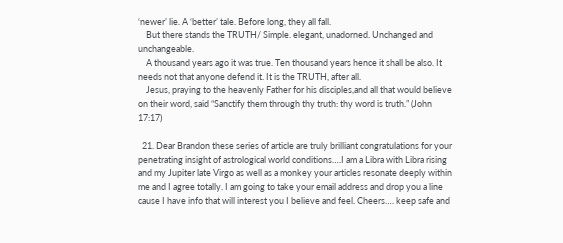‘newer’ lie. A ‘better’ tale. Before long, they all fall.
    But there stands the TRUTH/ Simple. elegant, unadorned. Unchanged and unchangeable.
    A thousand years ago it was true. Ten thousand years hence it shall be also. It needs not that anyone defend it. It is the TRUTH, after all.
    Jesus, praying to the heavenly Father for his disciples,and all that would believe on their word, said “Sanctify them through thy truth: thy word is truth.” (John 17:17)

  21. Dear Brandon these series of article are truly brilliant congratulations for your penetrating insight of astrological world conditions….I am a Libra with Libra rising and my Jupiter late Virgo as well as a monkey your articles resonate deeply within me and I agree totally. I am going to take your email address and drop you a line cause I have info that will interest you I believe and feel. Cheers…. keep safe and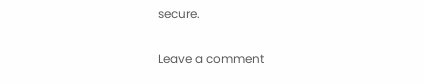secure.

Leave a comment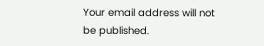Your email address will not be published.